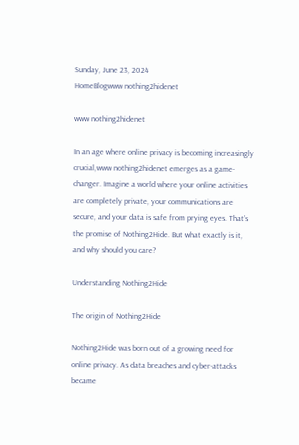Sunday, June 23, 2024
HomeBlogwww nothing2hidenet

www nothing2hidenet

In an age where online privacy is becoming increasingly crucial,www nothing2hidenet emerges as a game-changer. Imagine a world where your online activities are completely private, your communications are secure, and your data is safe from prying eyes. That’s the promise of Nothing2Hide. But what exactly is it, and why should you care?

Understanding Nothing2Hide

The origin of Nothing2Hide

Nothing2Hide was born out of a growing need for online privacy. As data breaches and cyber-attacks became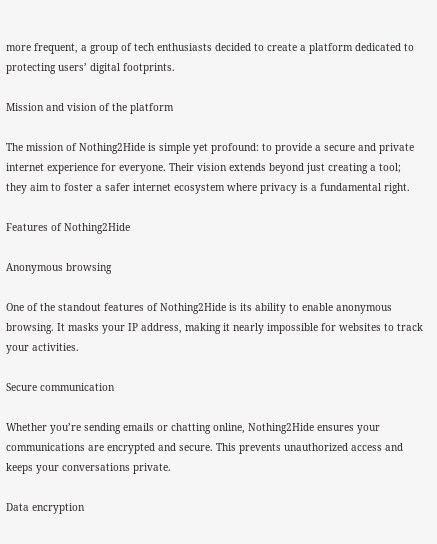more frequent, a group of tech enthusiasts decided to create a platform dedicated to protecting users’ digital footprints.

Mission and vision of the platform

The mission of Nothing2Hide is simple yet profound: to provide a secure and private internet experience for everyone. Their vision extends beyond just creating a tool; they aim to foster a safer internet ecosystem where privacy is a fundamental right.

Features of Nothing2Hide

Anonymous browsing

One of the standout features of Nothing2Hide is its ability to enable anonymous browsing. It masks your IP address, making it nearly impossible for websites to track your activities.

Secure communication

Whether you’re sending emails or chatting online, Nothing2Hide ensures your communications are encrypted and secure. This prevents unauthorized access and keeps your conversations private.

Data encryption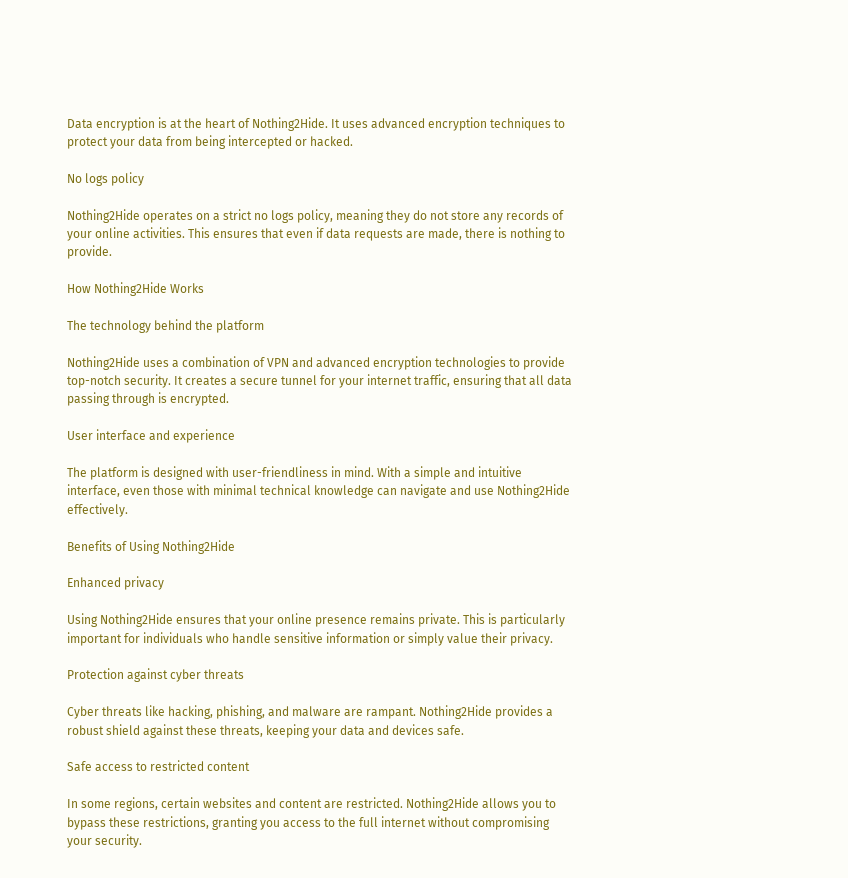Data encryption is at the heart of Nothing2Hide. It uses advanced encryption techniques to protect your data from being intercepted or hacked.

No logs policy

Nothing2Hide operates on a strict no logs policy, meaning they do not store any records of your online activities. This ensures that even if data requests are made, there is nothing to provide.

How Nothing2Hide Works

The technology behind the platform

Nothing2Hide uses a combination of VPN and advanced encryption technologies to provide top-notch security. It creates a secure tunnel for your internet traffic, ensuring that all data passing through is encrypted.

User interface and experience

The platform is designed with user-friendliness in mind. With a simple and intuitive interface, even those with minimal technical knowledge can navigate and use Nothing2Hide effectively.

Benefits of Using Nothing2Hide

Enhanced privacy

Using Nothing2Hide ensures that your online presence remains private. This is particularly important for individuals who handle sensitive information or simply value their privacy.

Protection against cyber threats

Cyber threats like hacking, phishing, and malware are rampant. Nothing2Hide provides a robust shield against these threats, keeping your data and devices safe.

Safe access to restricted content

In some regions, certain websites and content are restricted. Nothing2Hide allows you to bypass these restrictions, granting you access to the full internet without compromising your security.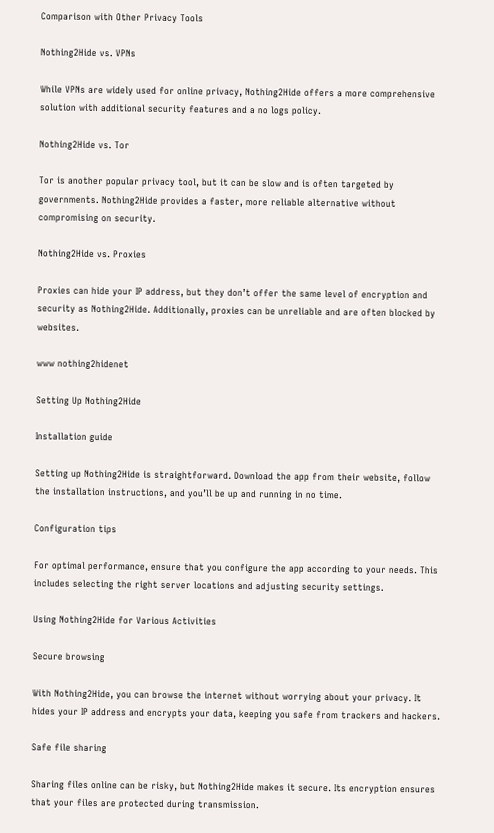Comparison with Other Privacy Tools

Nothing2Hide vs. VPNs

While VPNs are widely used for online privacy, Nothing2Hide offers a more comprehensive solution with additional security features and a no logs policy.

Nothing2Hide vs. Tor

Tor is another popular privacy tool, but it can be slow and is often targeted by governments. Nothing2Hide provides a faster, more reliable alternative without compromising on security.

Nothing2Hide vs. Proxies

Proxies can hide your IP address, but they don’t offer the same level of encryption and security as Nothing2Hide. Additionally, proxies can be unreliable and are often blocked by websites.

www nothing2hidenet

Setting Up Nothing2Hide

Installation guide

Setting up Nothing2Hide is straightforward. Download the app from their website, follow the installation instructions, and you’ll be up and running in no time.

Configuration tips

For optimal performance, ensure that you configure the app according to your needs. This includes selecting the right server locations and adjusting security settings.

Using Nothing2Hide for Various Activities

Secure browsing

With Nothing2Hide, you can browse the internet without worrying about your privacy. It hides your IP address and encrypts your data, keeping you safe from trackers and hackers.

Safe file sharing

Sharing files online can be risky, but Nothing2Hide makes it secure. Its encryption ensures that your files are protected during transmission.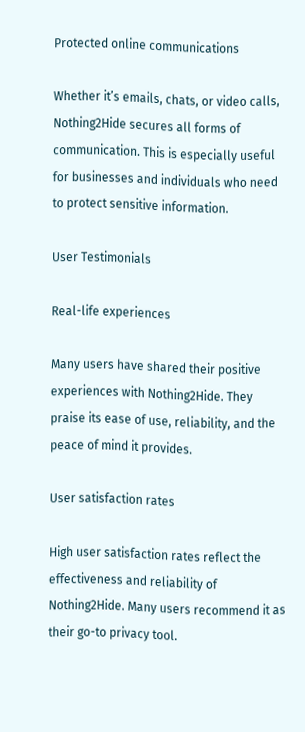Protected online communications

Whether it’s emails, chats, or video calls, Nothing2Hide secures all forms of communication. This is especially useful for businesses and individuals who need to protect sensitive information.

User Testimonials

Real-life experiences

Many users have shared their positive experiences with Nothing2Hide. They praise its ease of use, reliability, and the peace of mind it provides.

User satisfaction rates

High user satisfaction rates reflect the effectiveness and reliability of Nothing2Hide. Many users recommend it as their go-to privacy tool.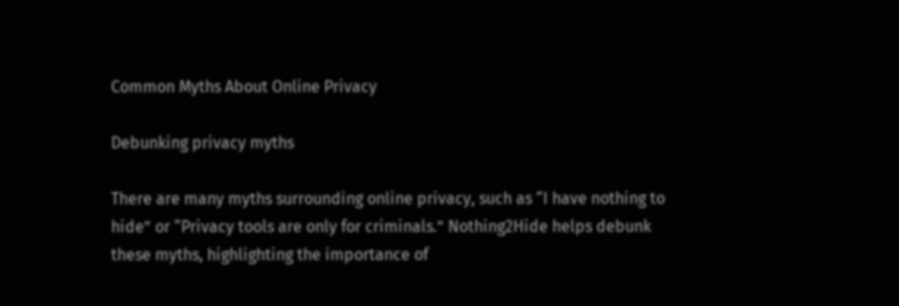Common Myths About Online Privacy

Debunking privacy myths

There are many myths surrounding online privacy, such as “I have nothing to hide” or “Privacy tools are only for criminals.” Nothing2Hide helps debunk these myths, highlighting the importance of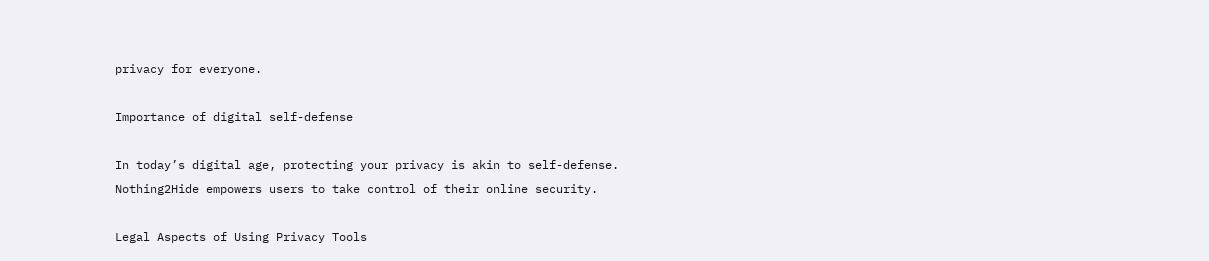privacy for everyone.

Importance of digital self-defense

In today’s digital age, protecting your privacy is akin to self-defense. Nothing2Hide empowers users to take control of their online security.

Legal Aspects of Using Privacy Tools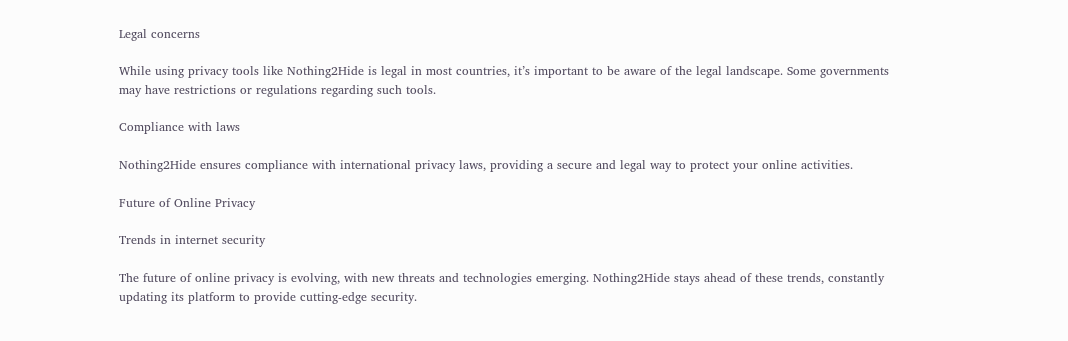Legal concerns

While using privacy tools like Nothing2Hide is legal in most countries, it’s important to be aware of the legal landscape. Some governments may have restrictions or regulations regarding such tools.

Compliance with laws

Nothing2Hide ensures compliance with international privacy laws, providing a secure and legal way to protect your online activities.

Future of Online Privacy

Trends in internet security

The future of online privacy is evolving, with new threats and technologies emerging. Nothing2Hide stays ahead of these trends, constantly updating its platform to provide cutting-edge security.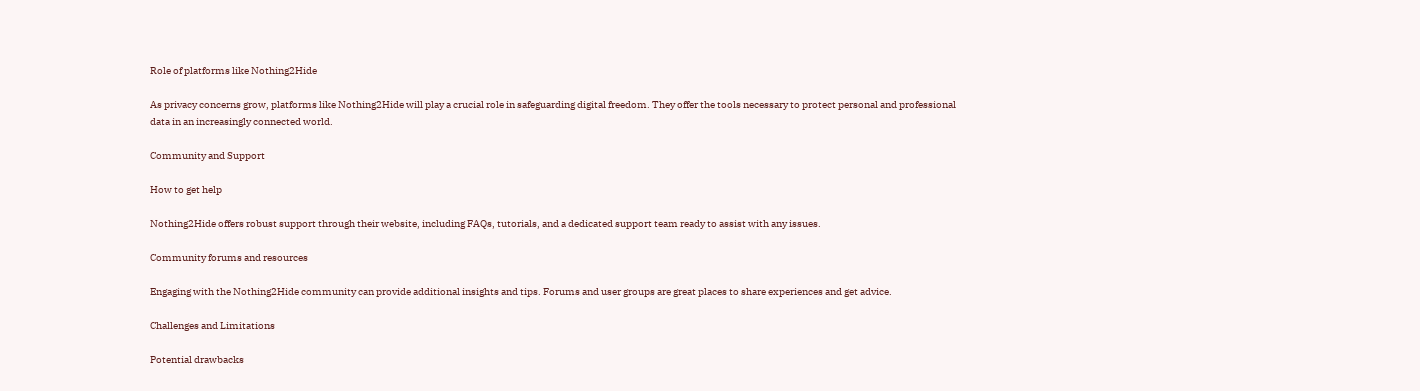Role of platforms like Nothing2Hide

As privacy concerns grow, platforms like Nothing2Hide will play a crucial role in safeguarding digital freedom. They offer the tools necessary to protect personal and professional data in an increasingly connected world.

Community and Support

How to get help

Nothing2Hide offers robust support through their website, including FAQs, tutorials, and a dedicated support team ready to assist with any issues.

Community forums and resources

Engaging with the Nothing2Hide community can provide additional insights and tips. Forums and user groups are great places to share experiences and get advice.

Challenges and Limitations

Potential drawbacks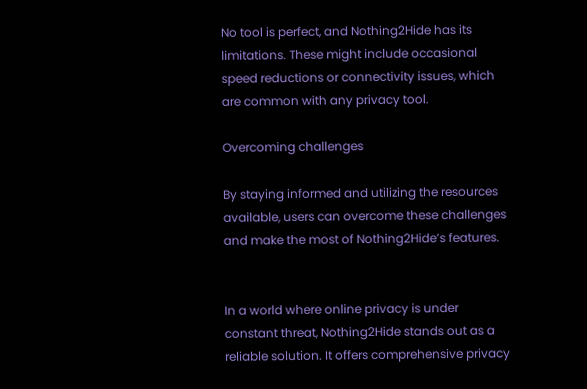No tool is perfect, and Nothing2Hide has its limitations. These might include occasional speed reductions or connectivity issues, which are common with any privacy tool.

Overcoming challenges

By staying informed and utilizing the resources available, users can overcome these challenges and make the most of Nothing2Hide’s features.


In a world where online privacy is under constant threat, Nothing2Hide stands out as a reliable solution. It offers comprehensive privacy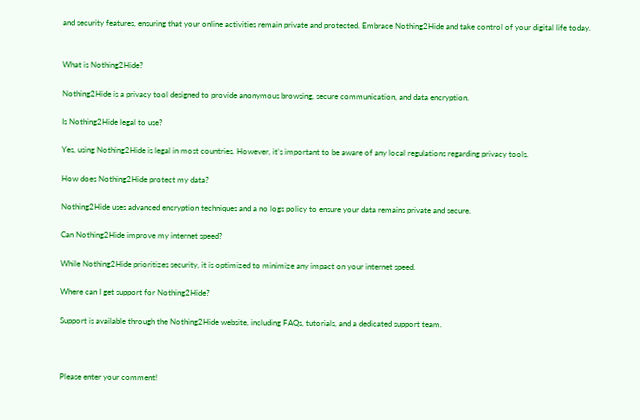and security features, ensuring that your online activities remain private and protected. Embrace Nothing2Hide and take control of your digital life today.


What is Nothing2Hide?

Nothing2Hide is a privacy tool designed to provide anonymous browsing, secure communication, and data encryption.

Is Nothing2Hide legal to use?

Yes, using Nothing2Hide is legal in most countries. However, it’s important to be aware of any local regulations regarding privacy tools.

How does Nothing2Hide protect my data?

Nothing2Hide uses advanced encryption techniques and a no logs policy to ensure your data remains private and secure.

Can Nothing2Hide improve my internet speed?

While Nothing2Hide prioritizes security, it is optimized to minimize any impact on your internet speed.

Where can I get support for Nothing2Hide?

Support is available through the Nothing2Hide website, including FAQs, tutorials, and a dedicated support team.



Please enter your comment!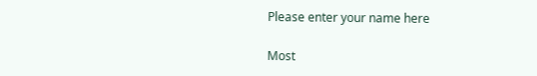Please enter your name here

Most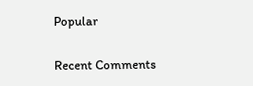Popular

Recent Comments